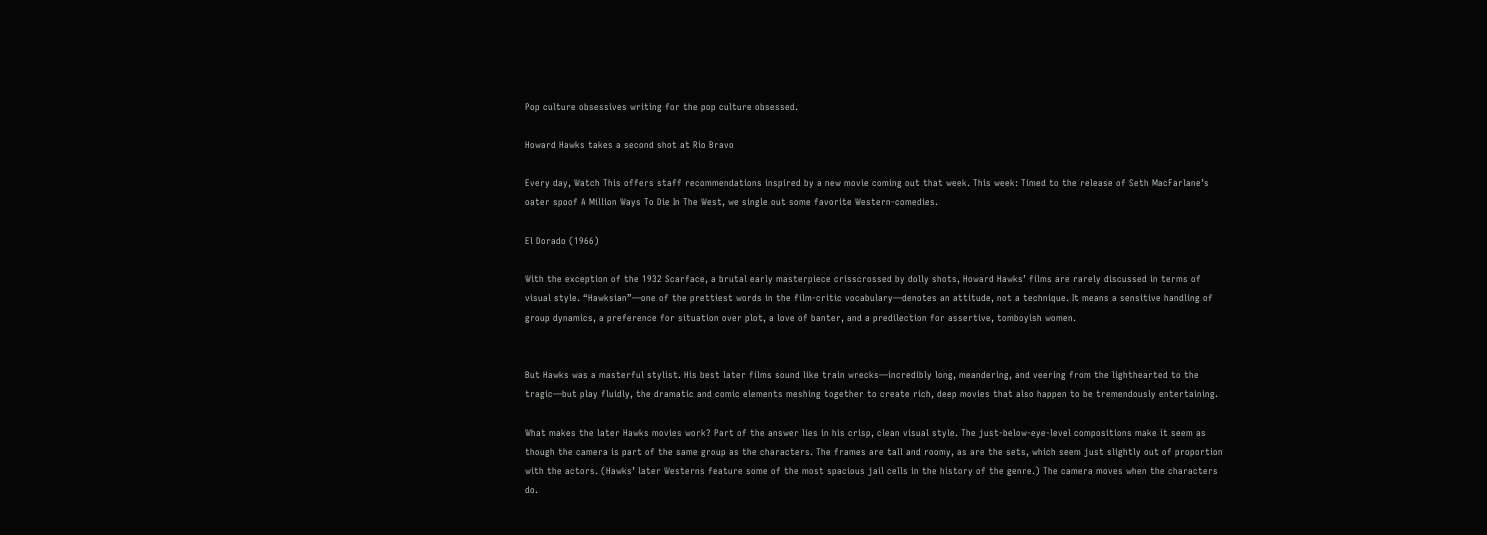Pop culture obsessives writing for the pop culture obsessed.

Howard Hawks takes a second shot at Rio Bravo

Every day, Watch This offers staff recommendations inspired by a new movie coming out that week. This week: Timed to the release of Seth MacFarlane’s oater spoof A Million Ways To Die In The West, we single out some favorite Western-comedies.

El Dorado (1966)

With the exception of the 1932 Scarface, a brutal early masterpiece crisscrossed by dolly shots, Howard Hawks’ films are rarely discussed in terms of visual style. “Hawksian”—one of the prettiest words in the film-critic vocabulary—denotes an attitude, not a technique. It means a sensitive handling of group dynamics, a preference for situation over plot, a love of banter, and a predilection for assertive, tomboyish women.


But Hawks was a masterful stylist. His best later films sound like train wrecks—incredibly long, meandering, and veering from the lighthearted to the tragic—but play fluidly, the dramatic and comic elements meshing together to create rich, deep movies that also happen to be tremendously entertaining.

What makes the later Hawks movies work? Part of the answer lies in his crisp, clean visual style. The just-below-eye-level compositions make it seem as though the camera is part of the same group as the characters. The frames are tall and roomy, as are the sets, which seem just slightly out of proportion with the actors. (Hawks’ later Westerns feature some of the most spacious jail cells in the history of the genre.) The camera moves when the characters do.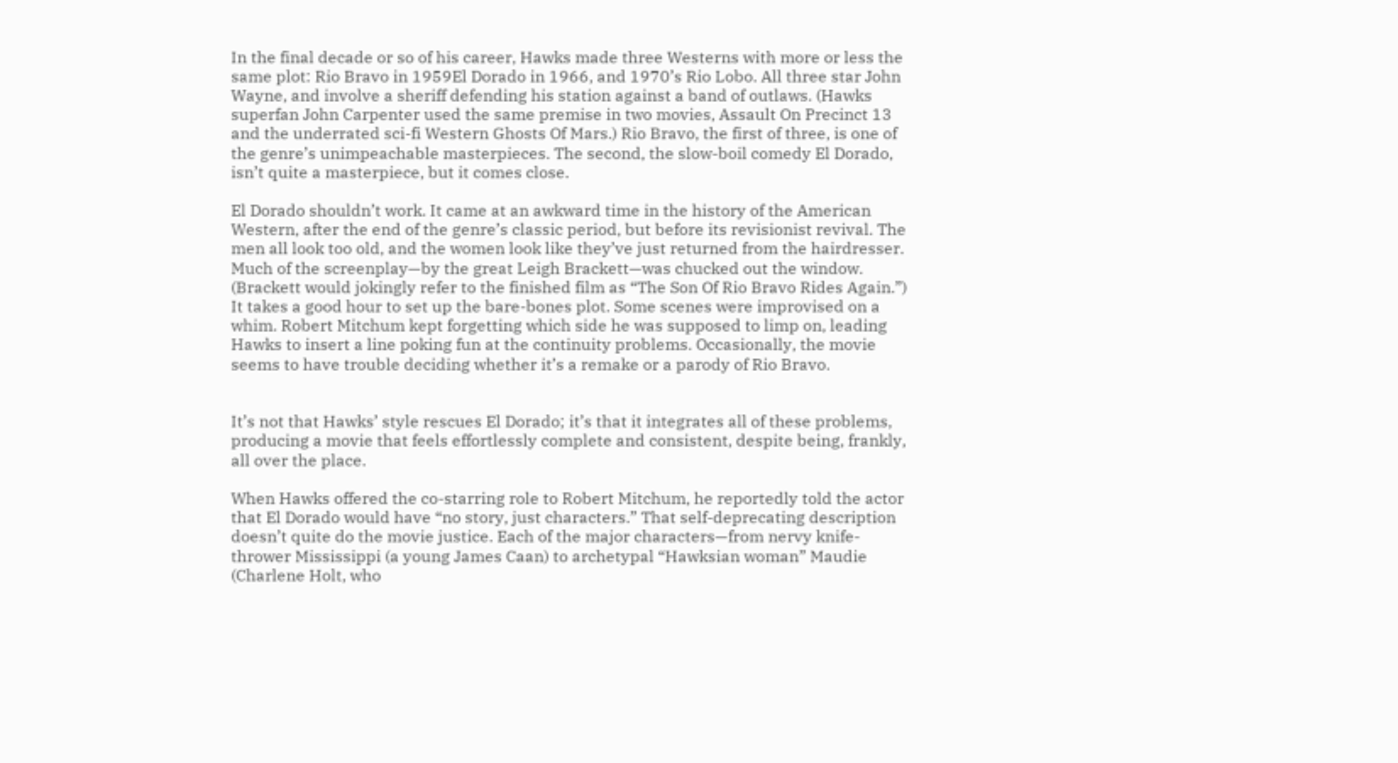In the final decade or so of his career, Hawks made three Westerns with more or less the same plot: Rio Bravo in 1959El Dorado in 1966, and 1970’s Rio Lobo. All three star John Wayne, and involve a sheriff defending his station against a band of outlaws. (Hawks superfan John Carpenter used the same premise in two movies, Assault On Precinct 13 and the underrated sci-fi Western Ghosts Of Mars.) Rio Bravo, the first of three, is one of the genre’s unimpeachable masterpieces. The second, the slow-boil comedy El Dorado, isn’t quite a masterpiece, but it comes close.

El Dorado shouldn’t work. It came at an awkward time in the history of the American Western, after the end of the genre’s classic period, but before its revisionist revival. The men all look too old, and the women look like they’ve just returned from the hairdresser. Much of the screenplay—by the great Leigh Brackett—was chucked out the window. (Brackett would jokingly refer to the finished film as “The Son Of Rio Bravo Rides Again.”) It takes a good hour to set up the bare-bones plot. Some scenes were improvised on a whim. Robert Mitchum kept forgetting which side he was supposed to limp on, leading Hawks to insert a line poking fun at the continuity problems. Occasionally, the movie seems to have trouble deciding whether it’s a remake or a parody of Rio Bravo.


It’s not that Hawks’ style rescues El Dorado; it’s that it integrates all of these problems, producing a movie that feels effortlessly complete and consistent, despite being, frankly, all over the place.

When Hawks offered the co-starring role to Robert Mitchum, he reportedly told the actor that El Dorado would have “no story, just characters.” That self-deprecating description doesn’t quite do the movie justice. Each of the major characters—from nervy knife-thrower Mississippi (a young James Caan) to archetypal “Hawksian woman” Maudie (Charlene Holt, who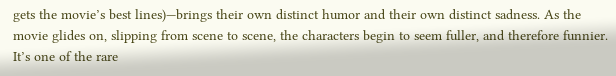gets the movie’s best lines)—brings their own distinct humor and their own distinct sadness. As the movie glides on, slipping from scene to scene, the characters begin to seem fuller, and therefore funnier. It’s one of the rare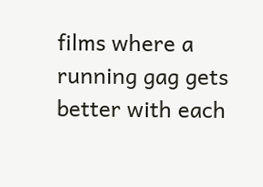films where a running gag gets better with each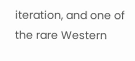iteration, and one of the rare Western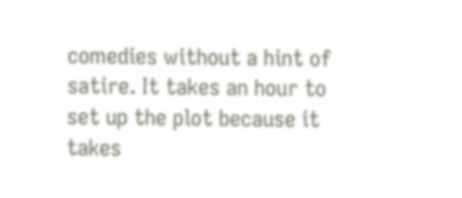comedies without a hint of satire. It takes an hour to set up the plot because it takes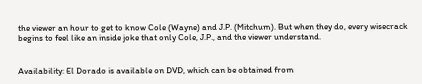the viewer an hour to get to know Cole (Wayne) and J.P. (Mitchum). But when they do, every wisecrack begins to feel like an inside joke that only Cole, J.P., and the viewer understand.


Availability: El Dorado is available on DVD, which can be obtained from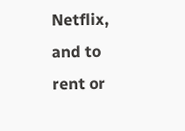Netflix, and to rent or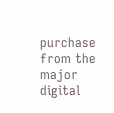purchase from the major digital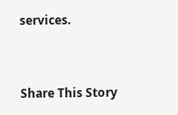services.


Share This Story